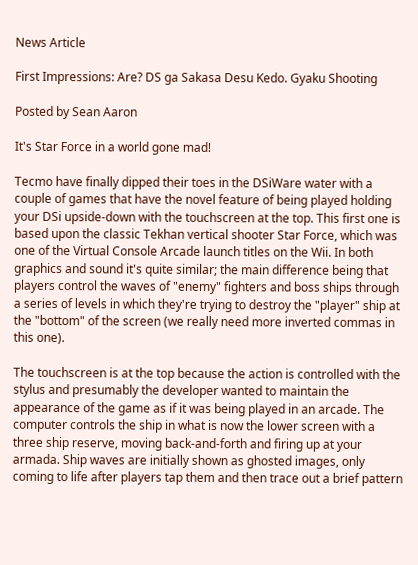News Article

First Impressions: Are? DS ga Sakasa Desu Kedo. Gyaku Shooting

Posted by Sean Aaron

It's Star Force in a world gone mad!

Tecmo have finally dipped their toes in the DSiWare water with a couple of games that have the novel feature of being played holding your DSi upside-down with the touchscreen at the top. This first one is based upon the classic Tekhan vertical shooter Star Force, which was one of the Virtual Console Arcade launch titles on the Wii. In both graphics and sound it's quite similar; the main difference being that players control the waves of "enemy" fighters and boss ships through a series of levels in which they're trying to destroy the "player" ship at the "bottom" of the screen (we really need more inverted commas in this one).

The touchscreen is at the top because the action is controlled with the stylus and presumably the developer wanted to maintain the appearance of the game as if it was being played in an arcade. The computer controls the ship in what is now the lower screen with a three ship reserve, moving back-and-forth and firing up at your armada. Ship waves are initially shown as ghosted images, only coming to life after players tap them and then trace out a brief pattern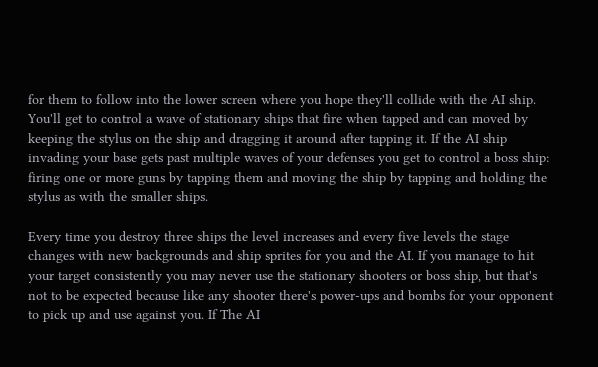for them to follow into the lower screen where you hope they'll collide with the AI ship. You'll get to control a wave of stationary ships that fire when tapped and can moved by keeping the stylus on the ship and dragging it around after tapping it. If the AI ship invading your base gets past multiple waves of your defenses you get to control a boss ship: firing one or more guns by tapping them and moving the ship by tapping and holding the stylus as with the smaller ships.

Every time you destroy three ships the level increases and every five levels the stage changes with new backgrounds and ship sprites for you and the AI. If you manage to hit your target consistently you may never use the stationary shooters or boss ship, but that's not to be expected because like any shooter there's power-ups and bombs for your opponent to pick up and use against you. If The AI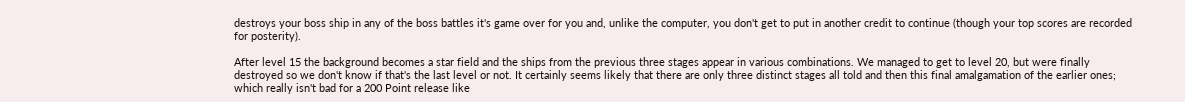destroys your boss ship in any of the boss battles it's game over for you and, unlike the computer, you don't get to put in another credit to continue (though your top scores are recorded for posterity).

After level 15 the background becomes a star field and the ships from the previous three stages appear in various combinations. We managed to get to level 20, but were finally destroyed so we don't know if that's the last level or not. It certainly seems likely that there are only three distinct stages all told and then this final amalgamation of the earlier ones; which really isn't bad for a 200 Point release like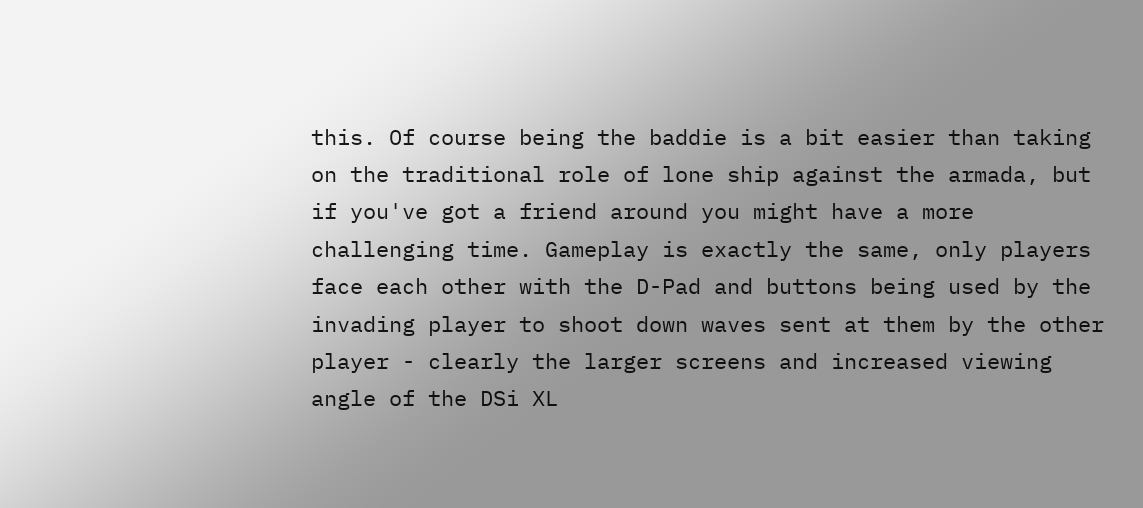this. Of course being the baddie is a bit easier than taking on the traditional role of lone ship against the armada, but if you've got a friend around you might have a more challenging time. Gameplay is exactly the same, only players face each other with the D-Pad and buttons being used by the invading player to shoot down waves sent at them by the other player - clearly the larger screens and increased viewing angle of the DSi XL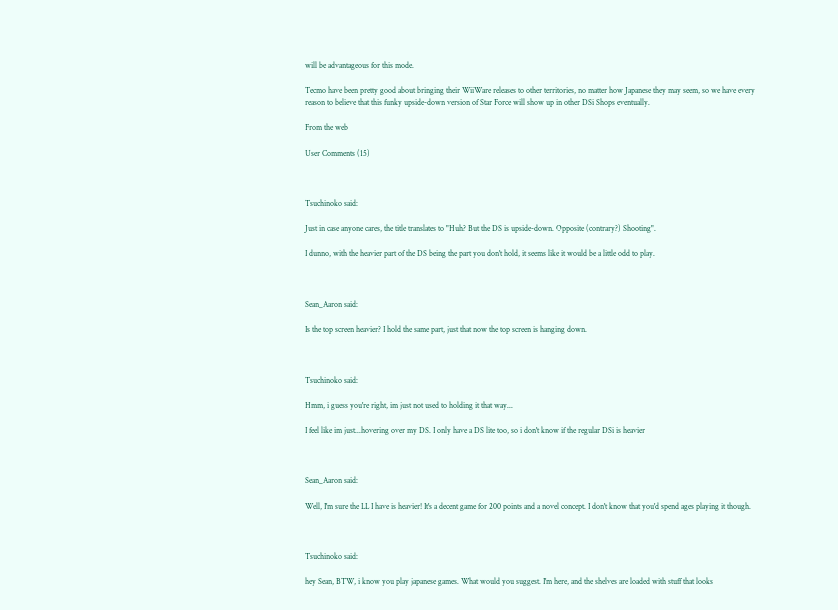will be advantageous for this mode.

Tecmo have been pretty good about bringing their WiiWare releases to other territories, no matter how Japanese they may seem, so we have every reason to believe that this funky upside-down version of Star Force will show up in other DSi Shops eventually.

From the web

User Comments (15)



Tsuchinoko said:

Just in case anyone cares, the title translates to "Huh? But the DS is upside-down. Opposite (contrary?) Shooting".

I dunno, with the heavier part of the DS being the part you don't hold, it seems like it would be a little odd to play.



Sean_Aaron said:

Is the top screen heavier? I hold the same part, just that now the top screen is hanging down.



Tsuchinoko said:

Hmm, i guess you're right, im just not used to holding it that way...

I feel like im just...hovering over my DS. I only have a DS lite too, so i don't know if the regular DSi is heavier



Sean_Aaron said:

Well, I'm sure the LL I have is heavier! It's a decent game for 200 points and a novel concept. I don't know that you'd spend ages playing it though.



Tsuchinoko said:

hey Sean, BTW, i know you play japanese games. What would you suggest. I'm here, and the shelves are loaded with stuff that looks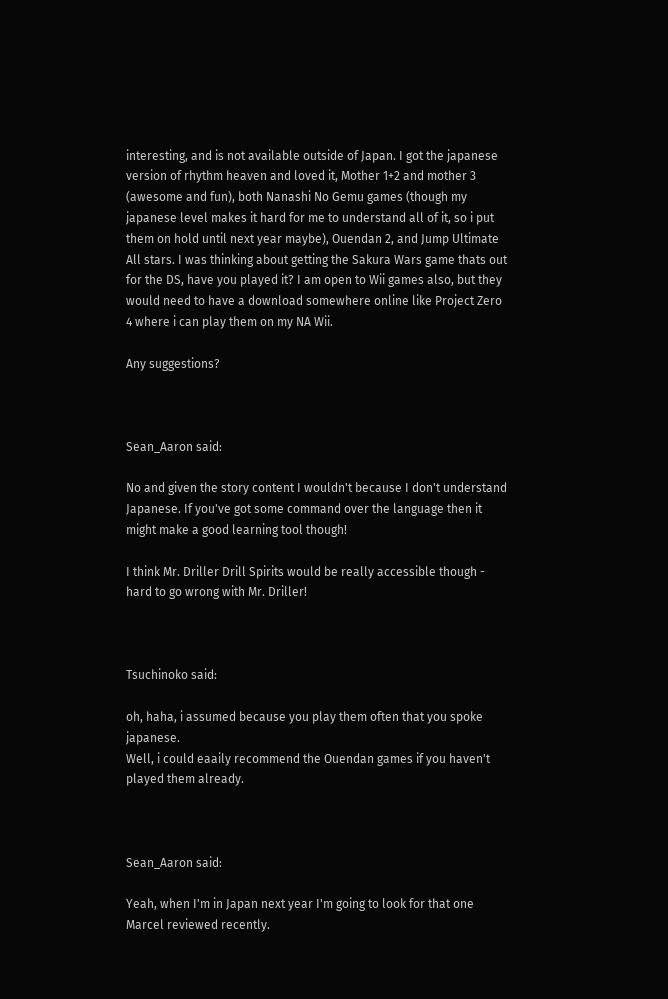interesting, and is not available outside of Japan. I got the japanese version of rhythm heaven and loved it, Mother 1+2 and mother 3 (awesome and fun), both Nanashi No Gemu games (though my japanese level makes it hard for me to understand all of it, so i put them on hold until next year maybe), Ouendan 2, and Jump Ultimate All stars. I was thinking about getting the Sakura Wars game thats out for the DS, have you played it? I am open to Wii games also, but they would need to have a download somewhere online like Project Zero 4 where i can play them on my NA Wii.

Any suggestions?



Sean_Aaron said:

No and given the story content I wouldn't because I don't understand Japanese. If you've got some command over the language then it might make a good learning tool though!

I think Mr. Driller Drill Spirits would be really accessible though - hard to go wrong with Mr. Driller!



Tsuchinoko said:

oh, haha, i assumed because you play them often that you spoke japanese.
Well, i could eaaily recommend the Ouendan games if you haven't played them already.



Sean_Aaron said:

Yeah, when I'm in Japan next year I'm going to look for that one Marcel reviewed recently.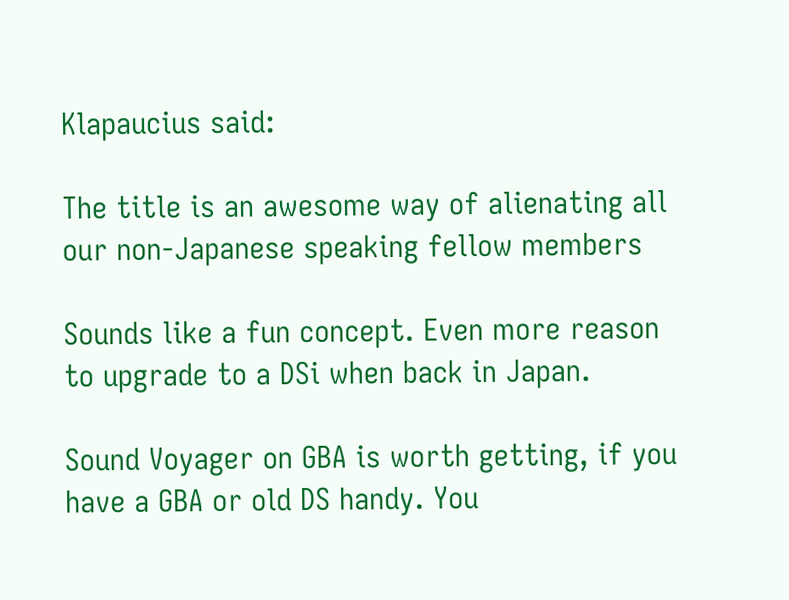Klapaucius said:

The title is an awesome way of alienating all our non-Japanese speaking fellow members

Sounds like a fun concept. Even more reason to upgrade to a DSi when back in Japan.

Sound Voyager on GBA is worth getting, if you have a GBA or old DS handy. You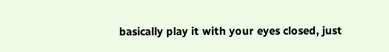basically play it with your eyes closed, just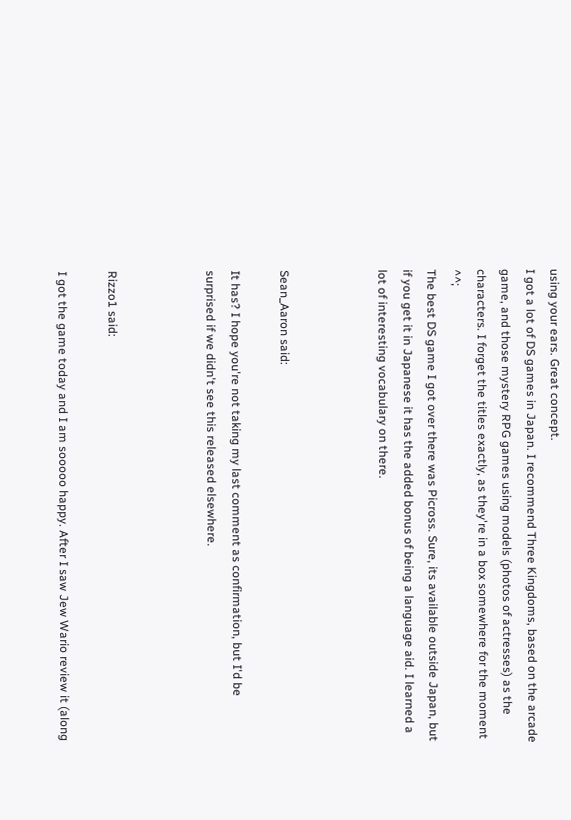using your ears. Great concept.
I got a lot of DS games in Japan. I recommend Three Kingdoms, based on the arcade game, and those mystery RPG games using models (photos of actresses) as the characters. I forget the titles exactly, as they're in a box somewhere for the moment ^^;
The best DS game I got over there was Picross. Sure, its available outside Japan, but if you get it in Japanese it has the added bonus of being a language aid. I learned a lot of interesting vocabulary on there.



Sean_Aaron said:

It has? I hope you're not taking my last comment as confirmation, but I'd be surprised if we didn't see this released elsewhere.



Rizzo1 said:

I got the game today and I am sooooo happy. After I saw Jew Wario review it (along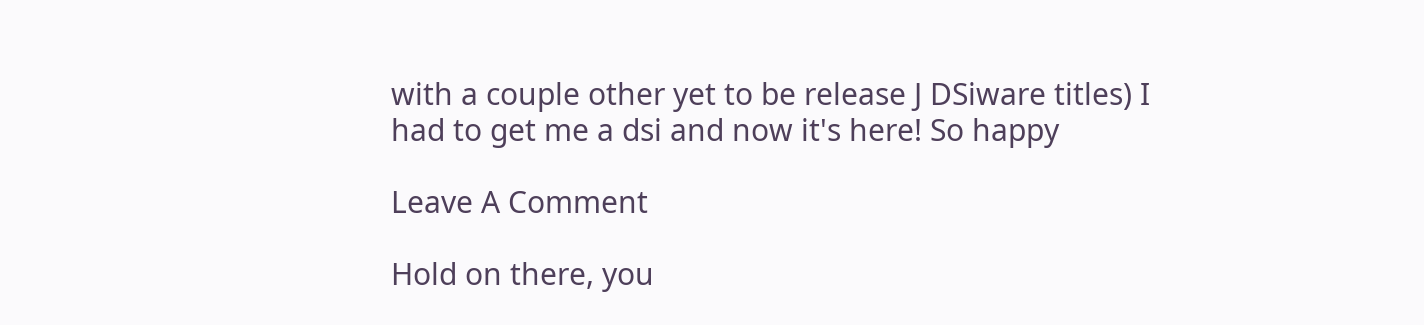with a couple other yet to be release J DSiware titles) I had to get me a dsi and now it's here! So happy

Leave A Comment

Hold on there, you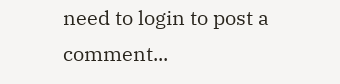need to login to post a comment...